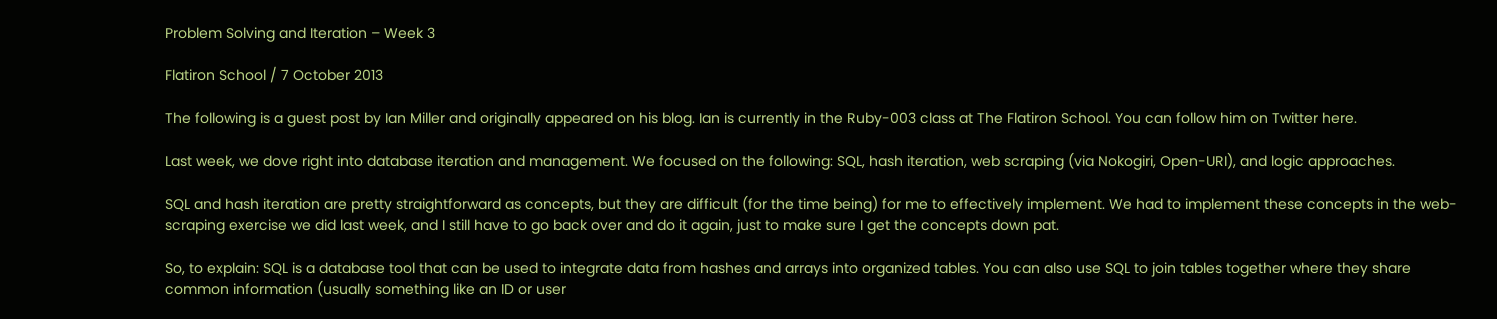Problem Solving and Iteration – Week 3

Flatiron School / 7 October 2013

The following is a guest post by Ian Miller and originally appeared on his blog. Ian is currently in the Ruby-003 class at The Flatiron School. You can follow him on Twitter here.

Last week, we dove right into database iteration and management. We focused on the following: SQL, hash iteration, web scraping (via Nokogiri, Open-URI), and logic approaches.

SQL and hash iteration are pretty straightforward as concepts, but they are difficult (for the time being) for me to effectively implement. We had to implement these concepts in the web-scraping exercise we did last week, and I still have to go back over and do it again, just to make sure I get the concepts down pat.

So, to explain: SQL is a database tool that can be used to integrate data from hashes and arrays into organized tables. You can also use SQL to join tables together where they share common information (usually something like an ID or user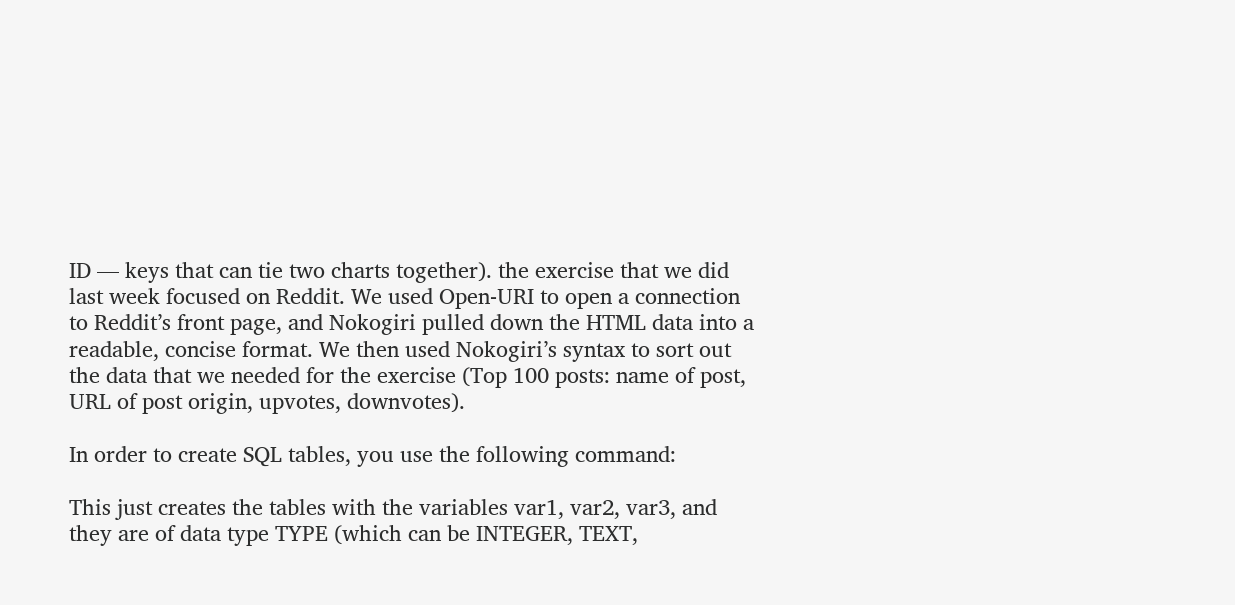ID — keys that can tie two charts together). the exercise that we did last week focused on Reddit. We used Open-URI to open a connection to Reddit’s front page, and Nokogiri pulled down the HTML data into a readable, concise format. We then used Nokogiri’s syntax to sort out the data that we needed for the exercise (Top 100 posts: name of post, URL of post origin, upvotes, downvotes).

In order to create SQL tables, you use the following command:

This just creates the tables with the variables var1, var2, var3, and they are of data type TYPE (which can be INTEGER, TEXT,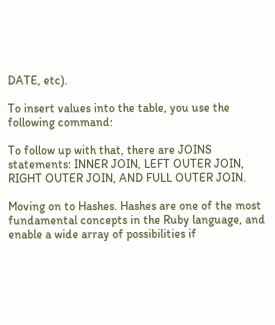DATE, etc).

To insert values into the table, you use the following command:

To follow up with that, there are JOINS statements: INNER JOIN, LEFT OUTER JOIN, RIGHT OUTER JOIN, AND FULL OUTER JOIN.

Moving on to Hashes. Hashes are one of the most fundamental concepts in the Ruby language, and enable a wide array of possibilities if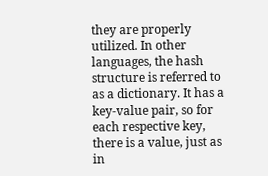they are properly utilized. In other languages, the hash structure is referred to as a dictionary. It has a key-value pair, so for each respective key, there is a value, just as in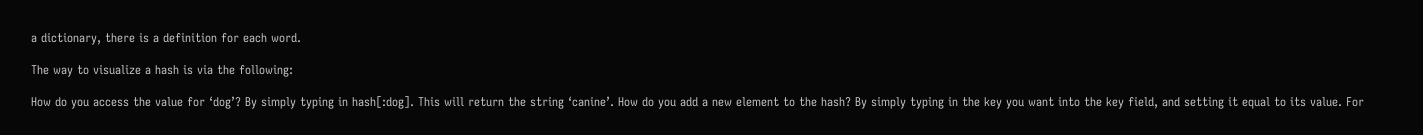a dictionary, there is a definition for each word.

The way to visualize a hash is via the following:

How do you access the value for ‘dog’? By simply typing in hash[:dog]. This will return the string ‘canine’. How do you add a new element to the hash? By simply typing in the key you want into the key field, and setting it equal to its value. For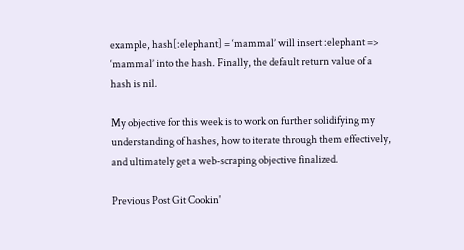example, hash[:elephant] = ‘mammal’ will insert :elephant => ‘mammal’ into the hash. Finally, the default return value of a hash is nil.

My objective for this week is to work on further solidifying my understanding of hashes, how to iterate through them effectively, and ultimately get a web-scraping objective finalized.

Previous Post Git Cookin'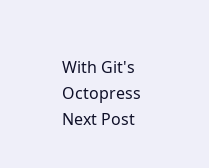With Git's Octopress Next Post